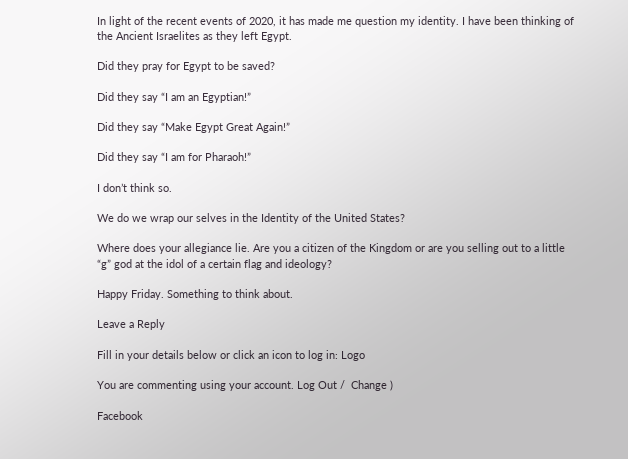In light of the recent events of 2020, it has made me question my identity. I have been thinking of the Ancient Israelites as they left Egypt.

Did they pray for Egypt to be saved?

Did they say “I am an Egyptian!”

Did they say “Make Egypt Great Again!”

Did they say “I am for Pharaoh!”

I don’t think so.

We do we wrap our selves in the Identity of the United States?

Where does your allegiance lie. Are you a citizen of the Kingdom or are you selling out to a little “g” god at the idol of a certain flag and ideology?

Happy Friday. Something to think about.

Leave a Reply

Fill in your details below or click an icon to log in: Logo

You are commenting using your account. Log Out /  Change )

Facebook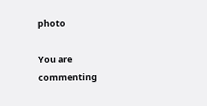photo

You are commenting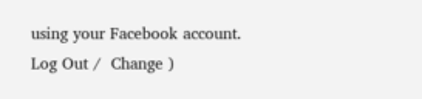using your Facebook account. Log Out /  Change )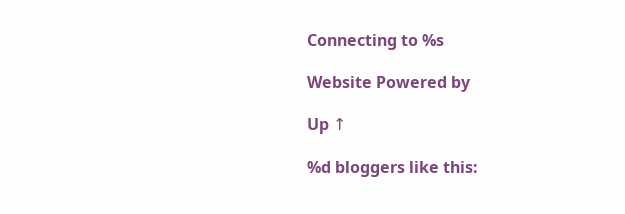Connecting to %s

Website Powered by

Up ↑

%d bloggers like this: